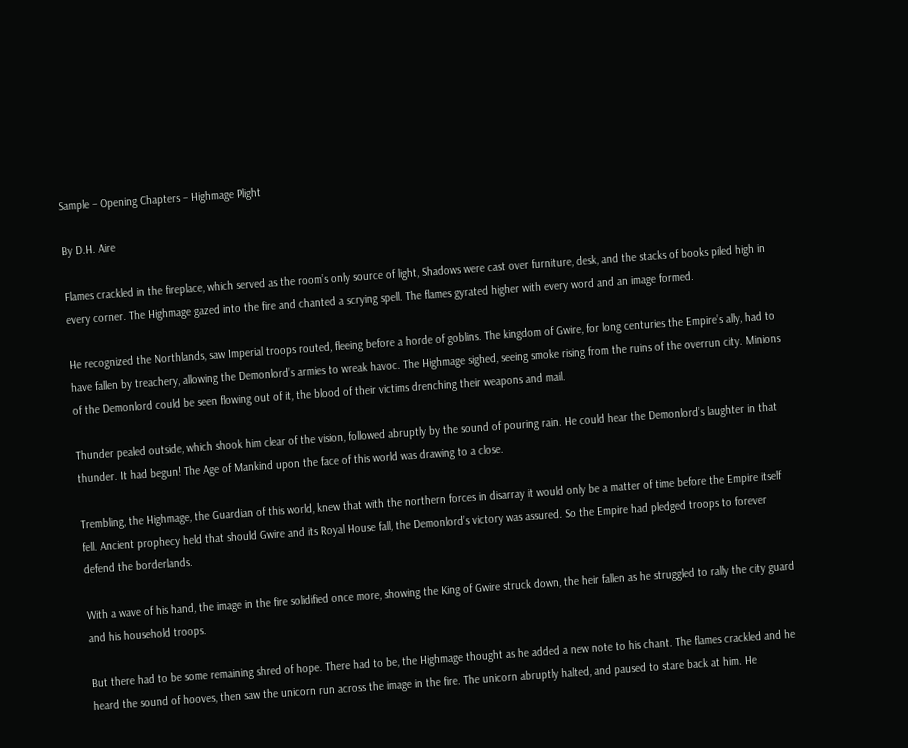Sample – Opening Chapters – Highmage Plight

By D.H. Aire

Flames crackled in the fireplace, which served as the room’s only source of light, Shadows were cast over furniture, desk, and the stacks of books piled high in every corner. The Highmage gazed into the fire and chanted a scrying spell. The flames gyrated higher with every word and an image formed.

He recognized the Northlands, saw Imperial troops routed, fleeing before a horde of goblins. The kingdom of Gwire, for long centuries the Empire’s ally, had to have fallen by treachery, allowing the Demonlord’s armies to wreak havoc. The Highmage sighed, seeing smoke rising from the ruins of the overrun city. Minions of the Demonlord could be seen flowing out of it, the blood of their victims drenching their weapons and mail.

Thunder pealed outside, which shook him clear of the vision, followed abruptly by the sound of pouring rain. He could hear the Demonlord’s laughter in that thunder. It had begun! The Age of Mankind upon the face of this world was drawing to a close.

Trembling, the Highmage, the Guardian of this world, knew that with the northern forces in disarray it would only be a matter of time before the Empire itself fell. Ancient prophecy held that should Gwire and its Royal House fall, the Demonlord’s victory was assured. So the Empire had pledged troops to forever defend the borderlands.

With a wave of his hand, the image in the fire solidified once more, showing the King of Gwire struck down, the heir fallen as he struggled to rally the city guard and his household troops.

But there had to be some remaining shred of hope. There had to be, the Highmage thought as he added a new note to his chant. The flames crackled and he heard the sound of hooves, then saw the unicorn run across the image in the fire. The unicorn abruptly halted, and paused to stare back at him. He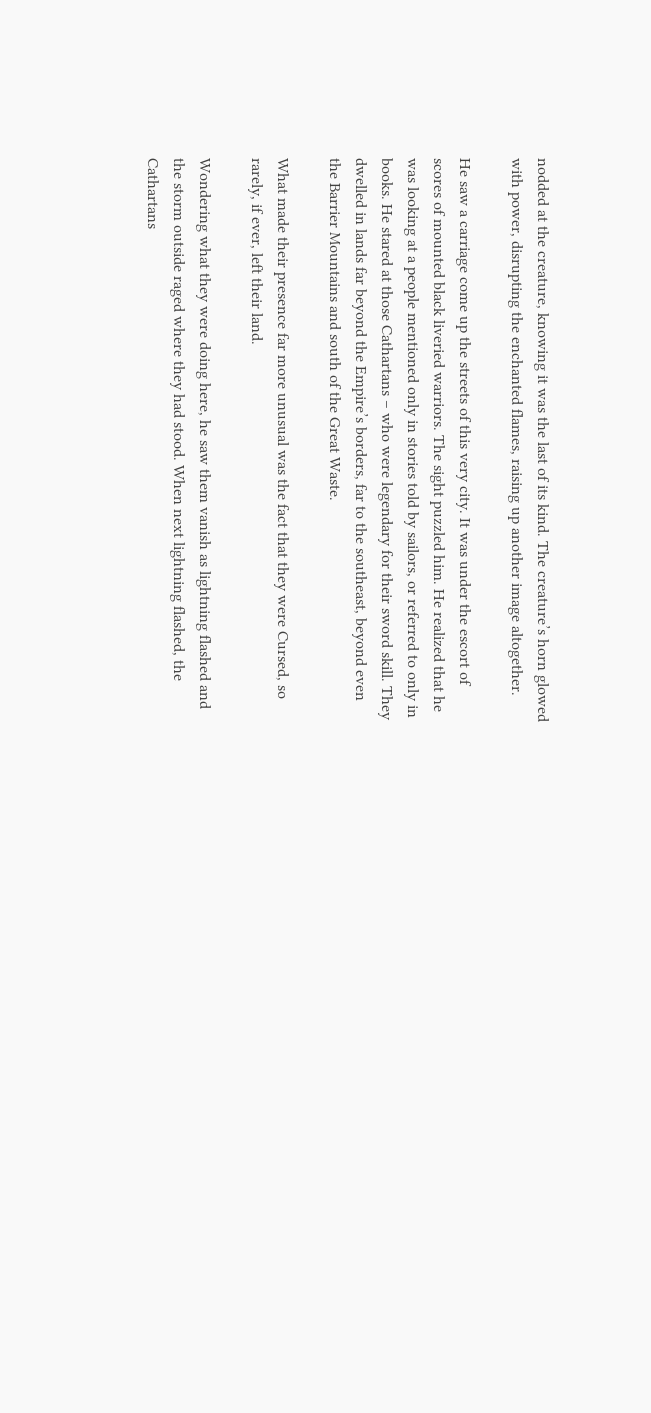nodded at the creature, knowing it was the last of its kind. The creature’s horn glowed with power, disrupting the enchanted flames, raising up another image altogether.

He saw a carriage come up the streets of this very city. It was under the escort of scores of mounted black liveried warriors. The sight puzzled him. He realized that he was looking at a people mentioned only in stories told by sailors, or referred to only in books. He stared at those Cathartans – who were legendary for their sword skill. They dwelled in lands far beyond the Empire’s borders, far to the southeast, beyond even the Barrier Mountains and south of the Great Waste.

What made their presence far more unusual was the fact that they were Cursed, so rarely, if ever, left their land.

Wondering what they were doing here, he saw them vanish as lightning flashed and the storm outside raged where they had stood. When next lightning flashed, the Cathartans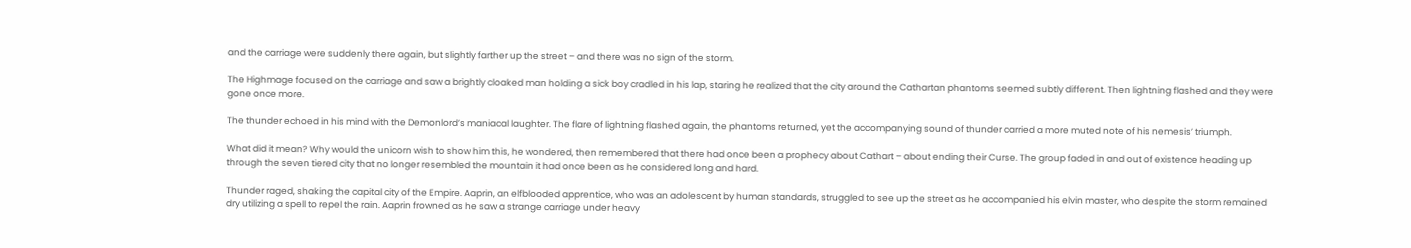and the carriage were suddenly there again, but slightly farther up the street – and there was no sign of the storm.

The Highmage focused on the carriage and saw a brightly cloaked man holding a sick boy cradled in his lap, staring he realized that the city around the Cathartan phantoms seemed subtly different. Then lightning flashed and they were gone once more.

The thunder echoed in his mind with the Demonlord’s maniacal laughter. The flare of lightning flashed again, the phantoms returned, yet the accompanying sound of thunder carried a more muted note of his nemesis’ triumph.

What did it mean? Why would the unicorn wish to show him this, he wondered, then remembered that there had once been a prophecy about Cathart – about ending their Curse. The group faded in and out of existence heading up through the seven tiered city that no longer resembled the mountain it had once been as he considered long and hard.

Thunder raged, shaking the capital city of the Empire. Aaprin, an elfblooded apprentice, who was an adolescent by human standards, struggled to see up the street as he accompanied his elvin master, who despite the storm remained dry utilizing a spell to repel the rain. Aaprin frowned as he saw a strange carriage under heavy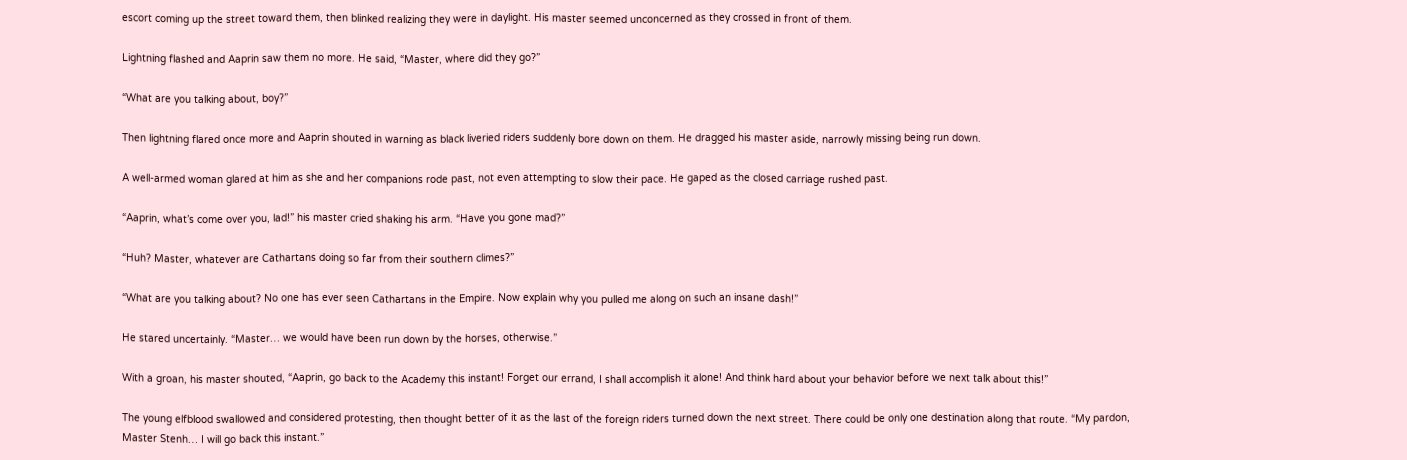escort coming up the street toward them, then blinked realizing they were in daylight. His master seemed unconcerned as they crossed in front of them.

Lightning flashed and Aaprin saw them no more. He said, “Master, where did they go?”

“What are you talking about, boy?”

Then lightning flared once more and Aaprin shouted in warning as black liveried riders suddenly bore down on them. He dragged his master aside, narrowly missing being run down.

A well-armed woman glared at him as she and her companions rode past, not even attempting to slow their pace. He gaped as the closed carriage rushed past.

“Aaprin, what’s come over you, lad!” his master cried shaking his arm. “Have you gone mad?”

“Huh? Master, whatever are Cathartans doing so far from their southern climes?”

“What are you talking about? No one has ever seen Cathartans in the Empire. Now explain why you pulled me along on such an insane dash!”

He stared uncertainly. “Master… we would have been run down by the horses, otherwise.”

With a groan, his master shouted, “Aaprin, go back to the Academy this instant! Forget our errand, I shall accomplish it alone! And think hard about your behavior before we next talk about this!”

The young elfblood swallowed and considered protesting, then thought better of it as the last of the foreign riders turned down the next street. There could be only one destination along that route. “My pardon, Master Stenh… I will go back this instant.”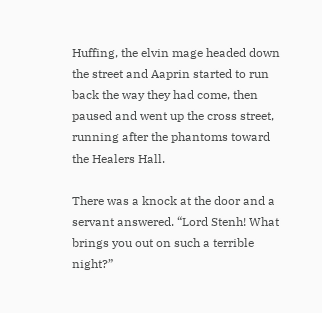Huffing, the elvin mage headed down the street and Aaprin started to run back the way they had come, then paused and went up the cross street, running after the phantoms toward the Healers Hall.

There was a knock at the door and a servant answered. “Lord Stenh! What brings you out on such a terrible night?”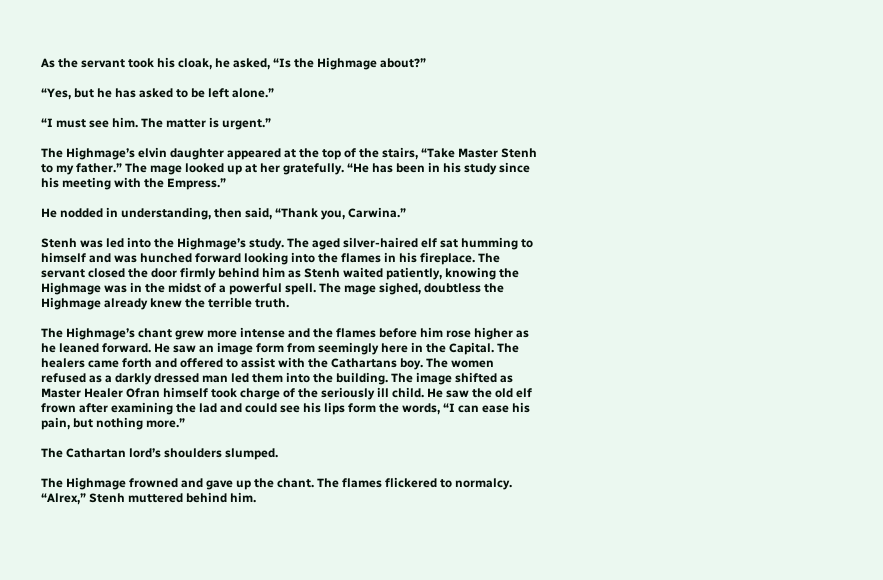As the servant took his cloak, he asked, “Is the Highmage about?”

“Yes, but he has asked to be left alone.”

“I must see him. The matter is urgent.”

The Highmage’s elvin daughter appeared at the top of the stairs, “Take Master Stenh to my father.” The mage looked up at her gratefully. “He has been in his study since his meeting with the Empress.”

He nodded in understanding, then said, “Thank you, Carwina.”

Stenh was led into the Highmage’s study. The aged silver-haired elf sat humming to himself and was hunched forward looking into the flames in his fireplace. The servant closed the door firmly behind him as Stenh waited patiently, knowing the Highmage was in the midst of a powerful spell. The mage sighed, doubtless the Highmage already knew the terrible truth.

The Highmage’s chant grew more intense and the flames before him rose higher as he leaned forward. He saw an image form from seemingly here in the Capital. The healers came forth and offered to assist with the Cathartans boy. The women refused as a darkly dressed man led them into the building. The image shifted as Master Healer Ofran himself took charge of the seriously ill child. He saw the old elf frown after examining the lad and could see his lips form the words, “I can ease his pain, but nothing more.”

The Cathartan lord’s shoulders slumped.

The Highmage frowned and gave up the chant. The flames flickered to normalcy.
“Alrex,” Stenh muttered behind him.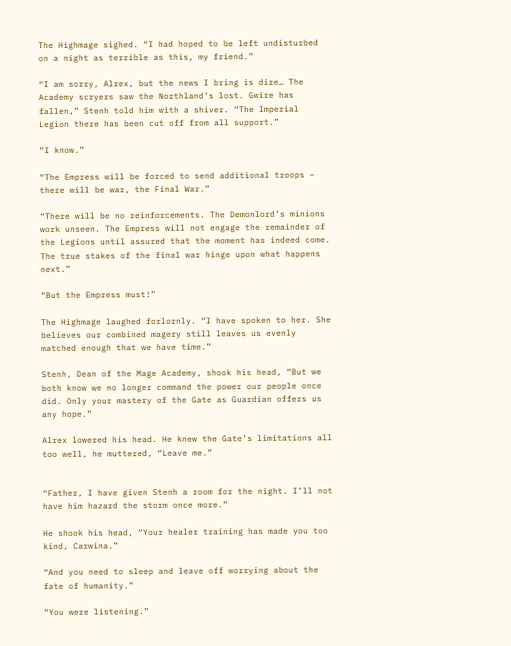The Highmage sighed. “I had hoped to be left undisturbed on a night as terrible as this, my friend.”

“I am sorry, Alrex, but the news I bring is dire… The Academy scryers saw the Northland’s lost. Gwire has fallen,” Stenh told him with a shiver. “The Imperial Legion there has been cut off from all support.”

“I know.”

“The Empress will be forced to send additional troops – there will be war, the Final War.”

“There will be no reinforcements. The Demonlord’s minions work unseen. The Empress will not engage the remainder of the Legions until assured that the moment has indeed come. The true stakes of the final war hinge upon what happens next.”

“But the Empress must!”

The Highmage laughed forlornly. “I have spoken to her. She believes our combined magery still leaves us evenly matched enough that we have time.”

Stenh, Dean of the Mage Academy, shook his head, “But we both know we no longer command the power our people once did. Only your mastery of the Gate as Guardian offers us any hope.”

Alrex lowered his head. He knew the Gate’s limitations all too well, he muttered, “Leave me.”


“Father, I have given Stenh a room for the night. I’ll not have him hazard the storm once more.”

He shook his head, “Your healer training has made you too kind, Carwina.”

“And you need to sleep and leave off worrying about the fate of humanity.”

“You were listening.”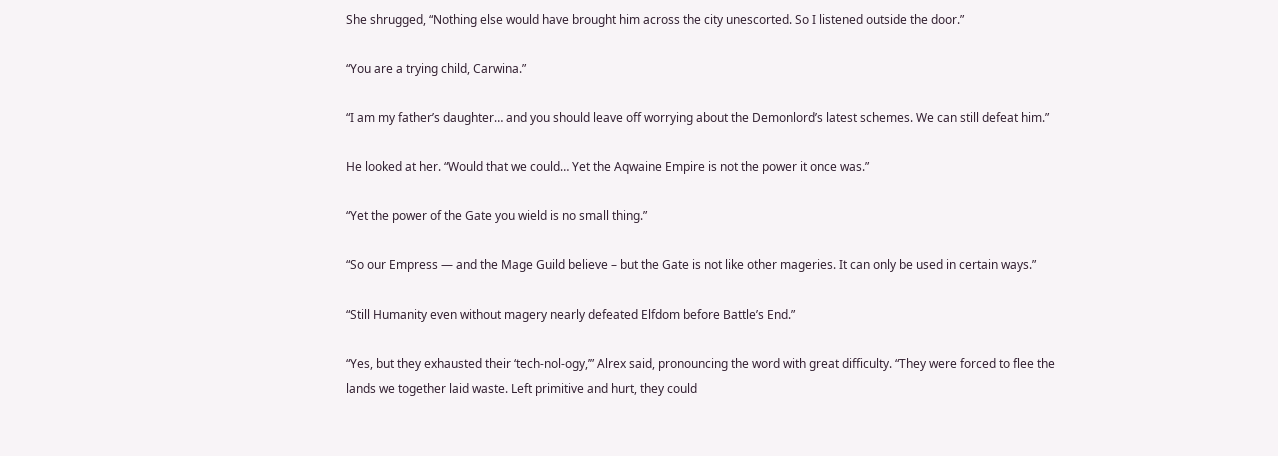She shrugged, “Nothing else would have brought him across the city unescorted. So I listened outside the door.”

“You are a trying child, Carwina.”

“I am my father’s daughter… and you should leave off worrying about the Demonlord’s latest schemes. We can still defeat him.”

He looked at her. “Would that we could… Yet the Aqwaine Empire is not the power it once was.”

“Yet the power of the Gate you wield is no small thing.”

“So our Empress — and the Mage Guild believe – but the Gate is not like other mageries. It can only be used in certain ways.”

“Still Humanity even without magery nearly defeated Elfdom before Battle’s End.”

“Yes, but they exhausted their ‘tech-nol-ogy,’” Alrex said, pronouncing the word with great difficulty. “They were forced to flee the lands we together laid waste. Left primitive and hurt, they could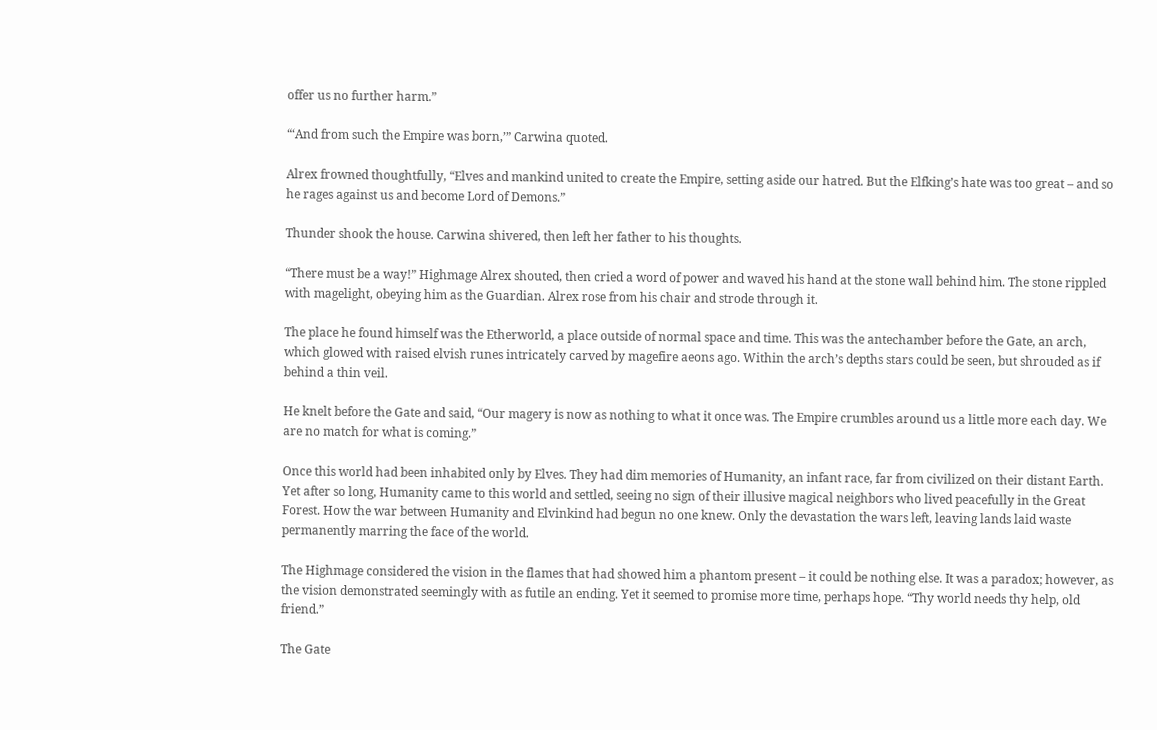offer us no further harm.”

“‘And from such the Empire was born,’” Carwina quoted.

Alrex frowned thoughtfully, “Elves and mankind united to create the Empire, setting aside our hatred. But the Elfking’s hate was too great – and so he rages against us and become Lord of Demons.”

Thunder shook the house. Carwina shivered, then left her father to his thoughts.

“There must be a way!” Highmage Alrex shouted, then cried a word of power and waved his hand at the stone wall behind him. The stone rippled with magelight, obeying him as the Guardian. Alrex rose from his chair and strode through it.

The place he found himself was the Etherworld, a place outside of normal space and time. This was the antechamber before the Gate, an arch, which glowed with raised elvish runes intricately carved by magefire aeons ago. Within the arch’s depths stars could be seen, but shrouded as if behind a thin veil.

He knelt before the Gate and said, “Our magery is now as nothing to what it once was. The Empire crumbles around us a little more each day. We are no match for what is coming.”

Once this world had been inhabited only by Elves. They had dim memories of Humanity, an infant race, far from civilized on their distant Earth. Yet after so long, Humanity came to this world and settled, seeing no sign of their illusive magical neighbors who lived peacefully in the Great Forest. How the war between Humanity and Elvinkind had begun no one knew. Only the devastation the wars left, leaving lands laid waste permanently marring the face of the world.

The Highmage considered the vision in the flames that had showed him a phantom present – it could be nothing else. It was a paradox; however, as the vision demonstrated seemingly with as futile an ending. Yet it seemed to promise more time, perhaps hope. “Thy world needs thy help, old friend.”

The Gate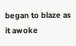began to blaze as it awoke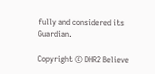fully and considered its Guardian.

Copyright © DHR2 Believe